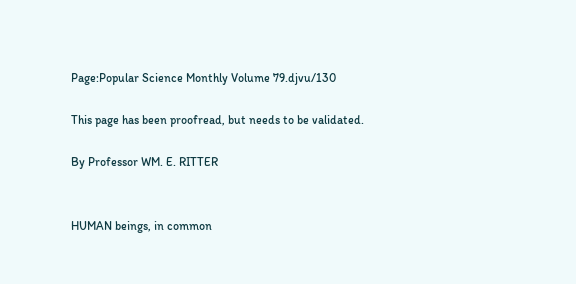Page:Popular Science Monthly Volume 79.djvu/130

This page has been proofread, but needs to be validated.

By Professor WM. E. RITTER


HUMAN beings, in common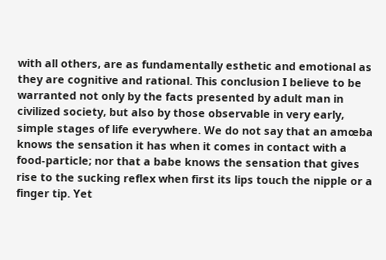with all others, are as fundamentally esthetic and emotional as they are cognitive and rational. This conclusion I believe to be warranted not only by the facts presented by adult man in civilized society, but also by those observable in very early, simple stages of life everywhere. We do not say that an amœba knows the sensation it has when it comes in contact with a food-particle; nor that a babe knows the sensation that gives rise to the sucking reflex when first its lips touch the nipple or a finger tip. Yet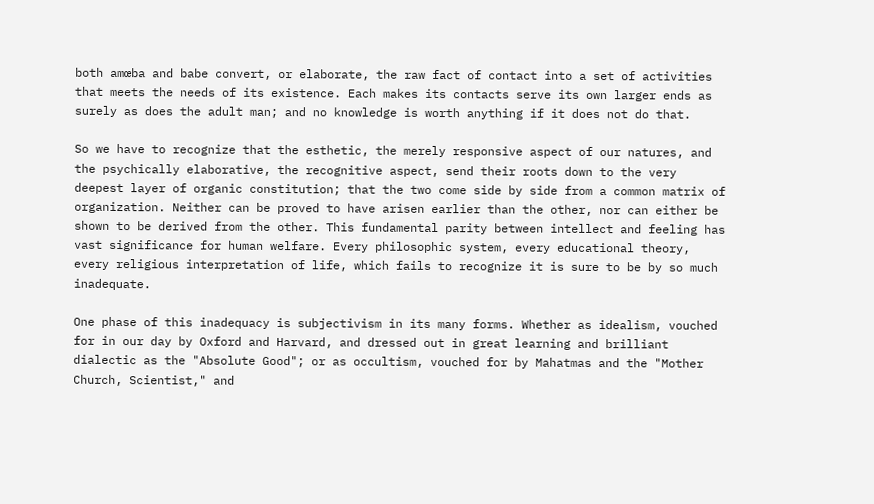both amœba and babe convert, or elaborate, the raw fact of contact into a set of activities that meets the needs of its existence. Each makes its contacts serve its own larger ends as surely as does the adult man; and no knowledge is worth anything if it does not do that.

So we have to recognize that the esthetic, the merely responsive aspect of our natures, and the psychically elaborative, the recognitive aspect, send their roots down to the very deepest layer of organic constitution; that the two come side by side from a common matrix of organization. Neither can be proved to have arisen earlier than the other, nor can either be shown to be derived from the other. This fundamental parity between intellect and feeling has vast significance for human welfare. Every philosophic system, every educational theory, every religious interpretation of life, which fails to recognize it is sure to be by so much inadequate.

One phase of this inadequacy is subjectivism in its many forms. Whether as idealism, vouched for in our day by Oxford and Harvard, and dressed out in great learning and brilliant dialectic as the "Absolute Good"; or as occultism, vouched for by Mahatmas and the "Mother Church, Scientist," and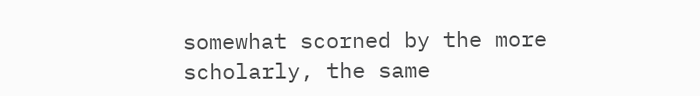somewhat scorned by the more scholarly, the same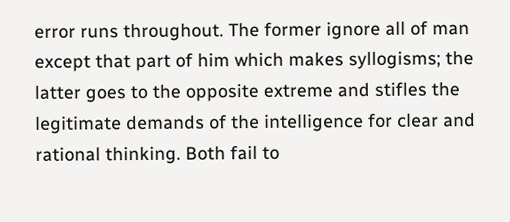error runs throughout. The former ignore all of man except that part of him which makes syllogisms; the latter goes to the opposite extreme and stifles the legitimate demands of the intelligence for clear and rational thinking. Both fail to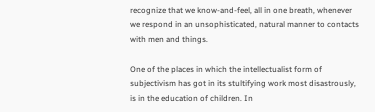recognize that we know-and-feel, all in one breath, whenever we respond in an unsophisticated, natural manner to contacts with men and things.

One of the places in which the intellectualist form of subjectivism has got in its stultifying work most disastrously, is in the education of children. In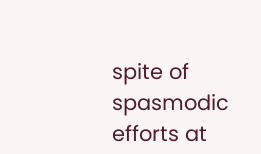spite of spasmodic efforts at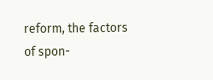reform, the factors of spon-